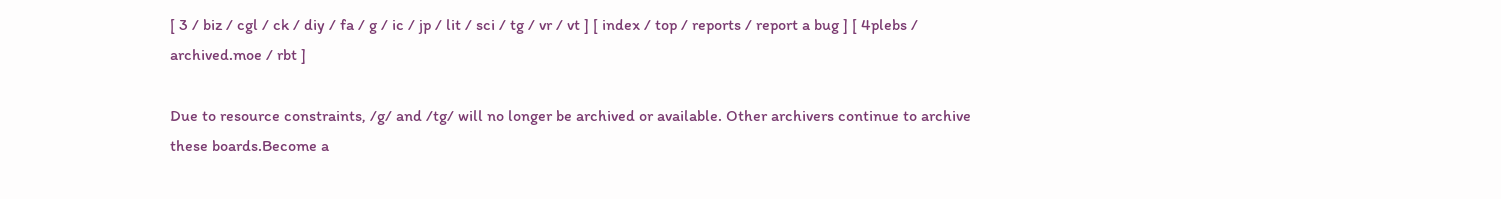[ 3 / biz / cgl / ck / diy / fa / g / ic / jp / lit / sci / tg / vr / vt ] [ index / top / reports / report a bug ] [ 4plebs / archived.moe / rbt ]

Due to resource constraints, /g/ and /tg/ will no longer be archived or available. Other archivers continue to archive these boards.Become a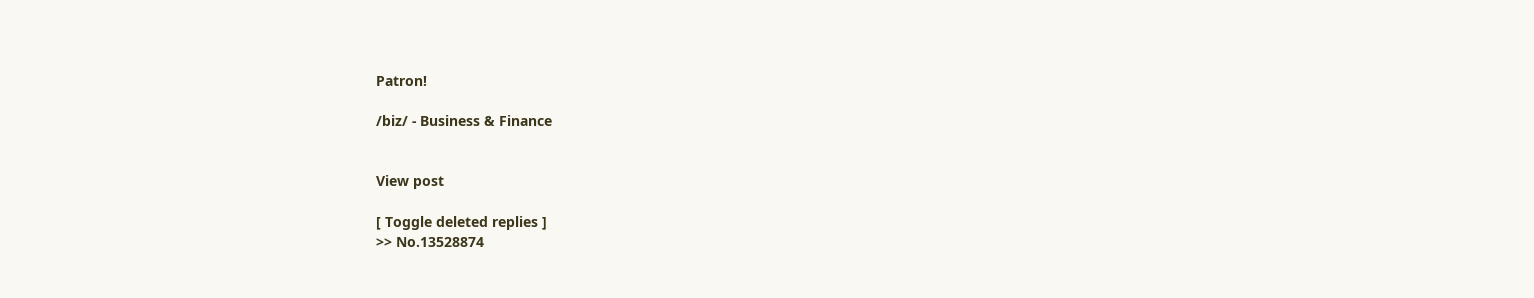Patron!

/biz/ - Business & Finance


View post

[ Toggle deleted replies ]
>> No.13528874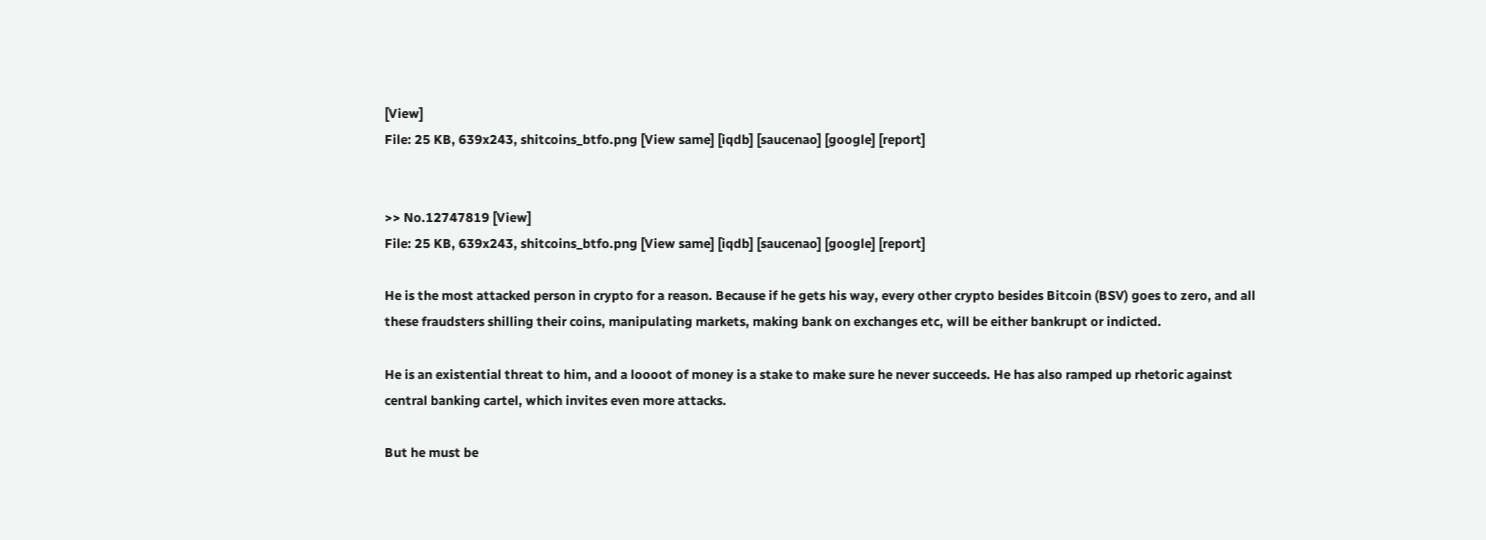[View]
File: 25 KB, 639x243, shitcoins_btfo.png [View same] [iqdb] [saucenao] [google] [report]


>> No.12747819 [View]
File: 25 KB, 639x243, shitcoins_btfo.png [View same] [iqdb] [saucenao] [google] [report]

He is the most attacked person in crypto for a reason. Because if he gets his way, every other crypto besides Bitcoin (BSV) goes to zero, and all these fraudsters shilling their coins, manipulating markets, making bank on exchanges etc, will be either bankrupt or indicted.

He is an existential threat to him, and a loooot of money is a stake to make sure he never succeeds. He has also ramped up rhetoric against central banking cartel, which invites even more attacks.

But he must be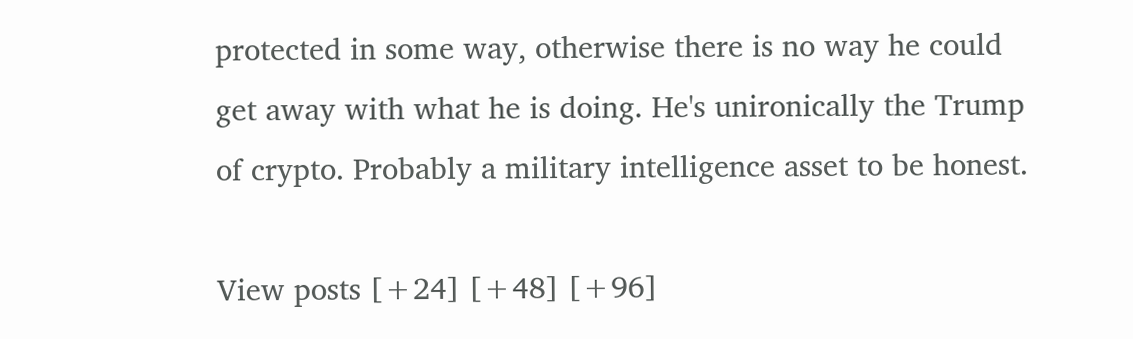protected in some way, otherwise there is no way he could get away with what he is doing. He's unironically the Trump of crypto. Probably a military intelligence asset to be honest.

View posts [+24] [+48] [+96]